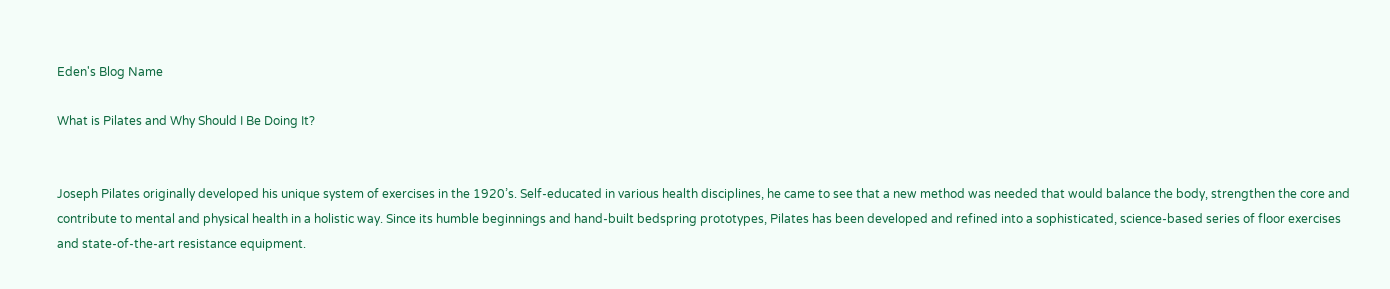Eden's Blog Name

What is Pilates and Why Should I Be Doing It?


Joseph Pilates originally developed his unique system of exercises in the 1920’s. Self-educated in various health disciplines, he came to see that a new method was needed that would balance the body, strengthen the core and contribute to mental and physical health in a holistic way. Since its humble beginnings and hand-built bedspring prototypes, Pilates has been developed and refined into a sophisticated, science-based series of floor exercises and state-of-the-art resistance equipment.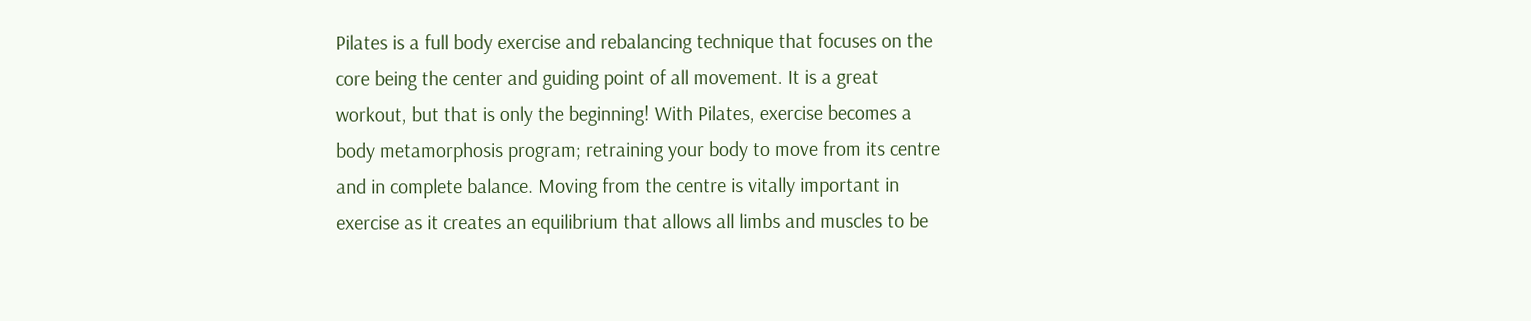Pilates is a full body exercise and rebalancing technique that focuses on the core being the center and guiding point of all movement. It is a great workout, but that is only the beginning! With Pilates, exercise becomes a body metamorphosis program; retraining your body to move from its centre and in complete balance. Moving from the centre is vitally important in exercise as it creates an equilibrium that allows all limbs and muscles to be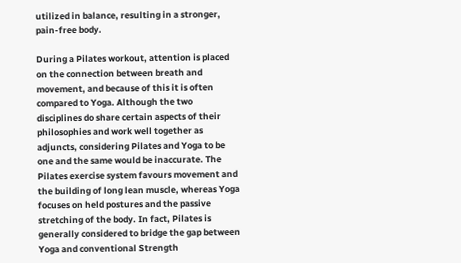utilized in balance, resulting in a stronger, pain-free body.

During a Pilates workout, attention is placed on the connection between breath and movement, and because of this it is often compared to Yoga. Although the two disciplines do share certain aspects of their philosophies and work well together as adjuncts, considering Pilates and Yoga to be one and the same would be inaccurate. The Pilates exercise system favours movement and the building of long lean muscle, whereas Yoga focuses on held postures and the passive stretching of the body. In fact, Pilates is generally considered to bridge the gap between Yoga and conventional Strength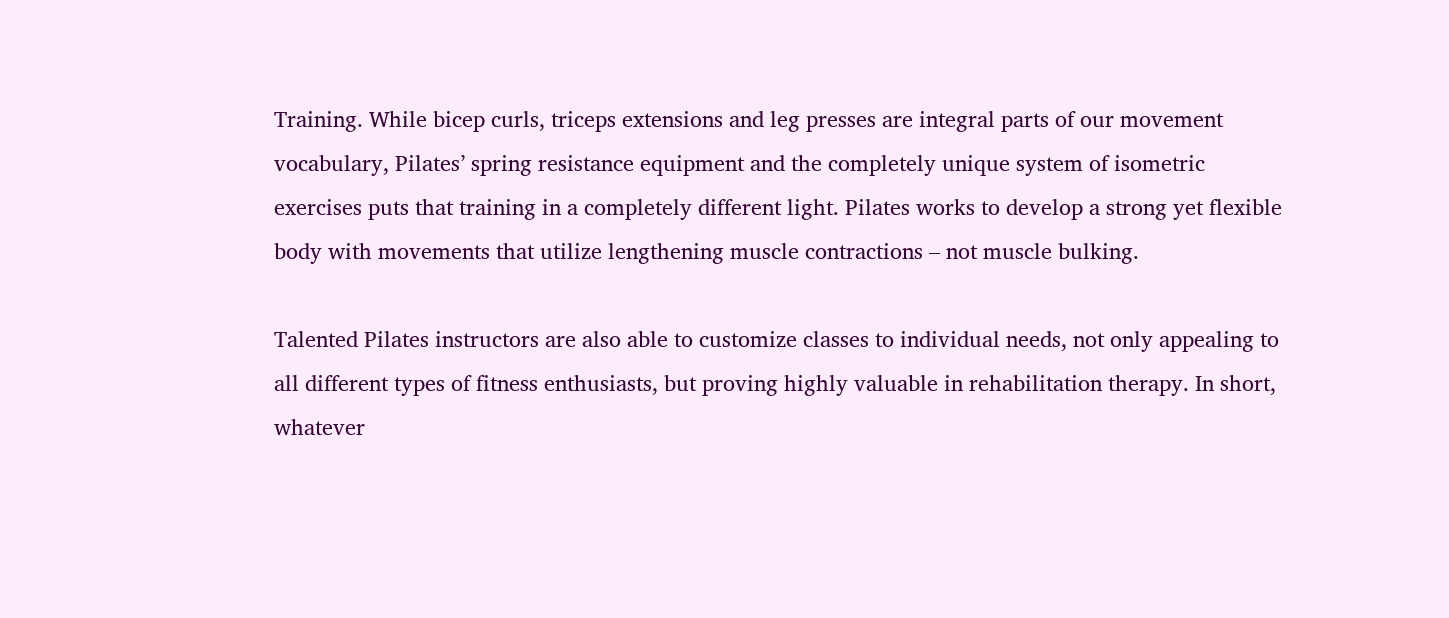Training. While bicep curls, triceps extensions and leg presses are integral parts of our movement vocabulary, Pilates’ spring resistance equipment and the completely unique system of isometric exercises puts that training in a completely different light. Pilates works to develop a strong yet flexible body with movements that utilize lengthening muscle contractions – not muscle bulking.

Talented Pilates instructors are also able to customize classes to individual needs, not only appealing to all different types of fitness enthusiasts, but proving highly valuable in rehabilitation therapy. In short, whatever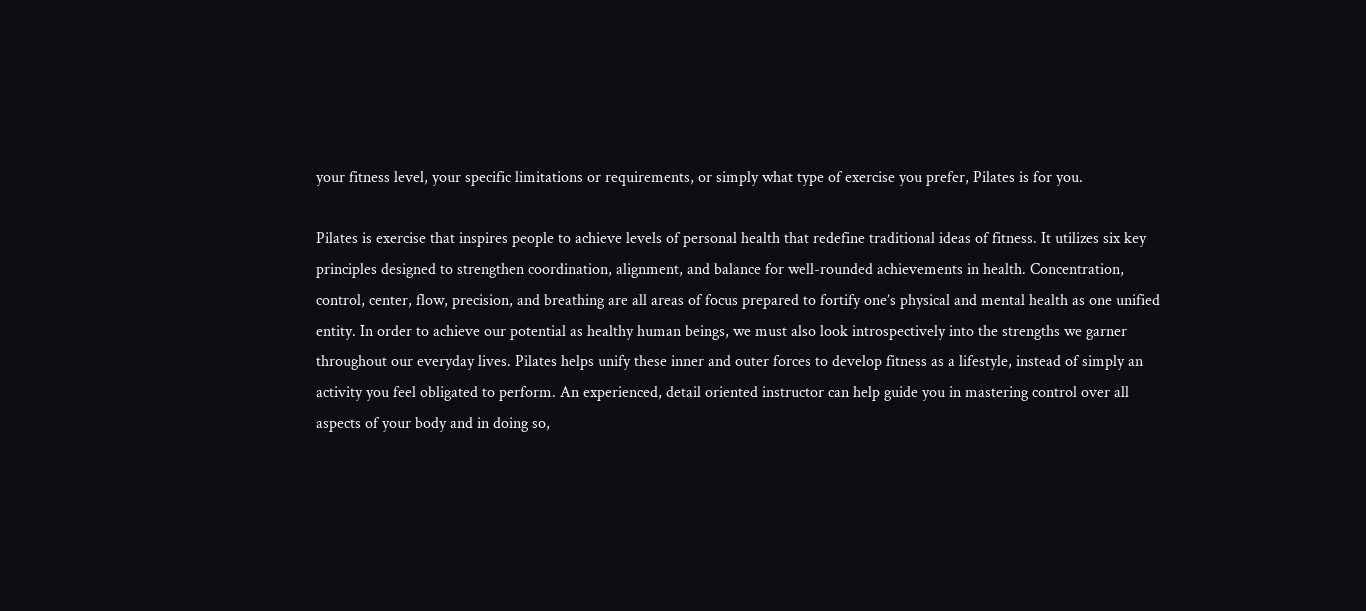your fitness level, your specific limitations or requirements, or simply what type of exercise you prefer, Pilates is for you.

Pilates is exercise that inspires people to achieve levels of personal health that redefine traditional ideas of fitness. It utilizes six key principles designed to strengthen coordination, alignment, and balance for well-rounded achievements in health. Concentration, control, center, flow, precision, and breathing are all areas of focus prepared to fortify one’s physical and mental health as one unified entity. In order to achieve our potential as healthy human beings, we must also look introspectively into the strengths we garner throughout our everyday lives. Pilates helps unify these inner and outer forces to develop fitness as a lifestyle, instead of simply an activity you feel obligated to perform. An experienced, detail oriented instructor can help guide you in mastering control over all aspects of your body and in doing so,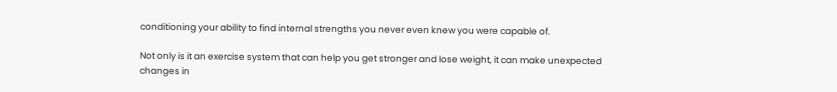conditioning your ability to find internal strengths you never even knew you were capable of.

Not only is it an exercise system that can help you get stronger and lose weight, it can make unexpected changes in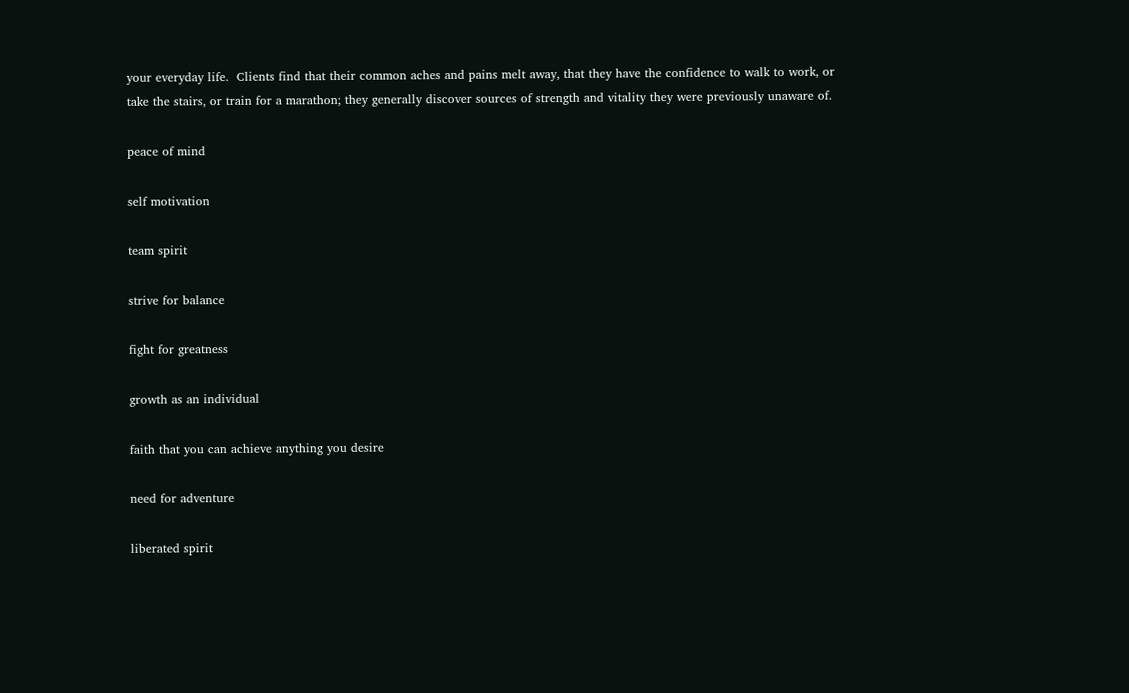your everyday life.  Clients find that their common aches and pains melt away, that they have the confidence to walk to work, or take the stairs, or train for a marathon; they generally discover sources of strength and vitality they were previously unaware of.

peace of mind

self motivation

team spirit

strive for balance

fight for greatness

growth as an individual

faith that you can achieve anything you desire

need for adventure

liberated spirit